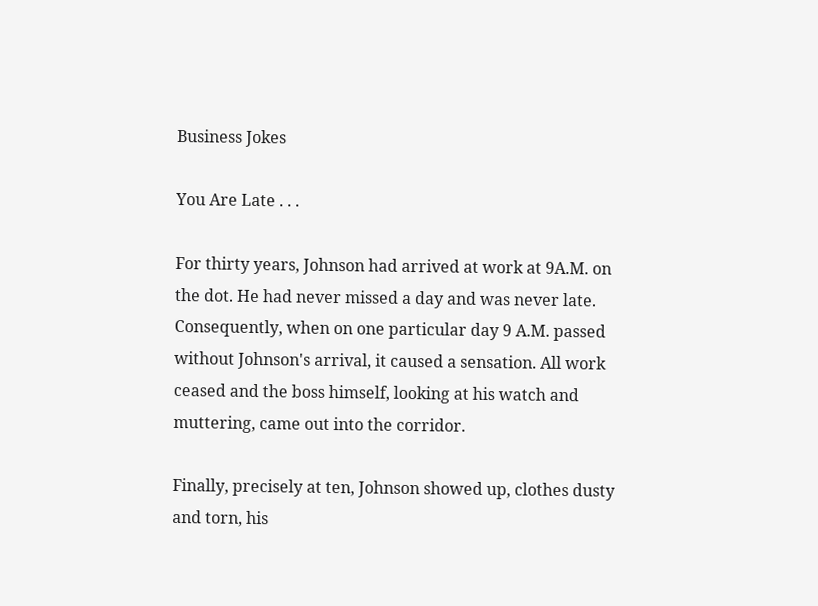Business Jokes

You Are Late . . .

For thirty years, Johnson had arrived at work at 9A.M. on
the dot. He had never missed a day and was never late.
Consequently, when on one particular day 9 A.M. passed
without Johnson's arrival, it caused a sensation. All work
ceased and the boss himself, looking at his watch and
muttering, came out into the corridor.

Finally, precisely at ten, Johnson showed up, clothes dusty
and torn, his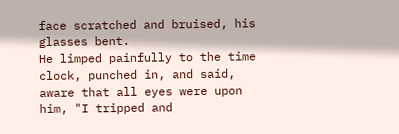face scratched and bruised, his glasses bent.
He limped painfully to the time clock, punched in, and said,
aware that all eyes were upon him, "I tripped and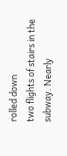rolled down
two flights of stairs in the subway. Nearly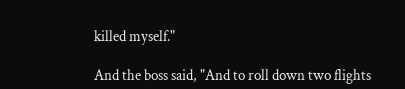killed myself."

And the boss said, "And to roll down two flights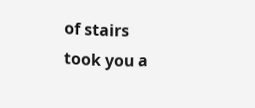of stairs
took you a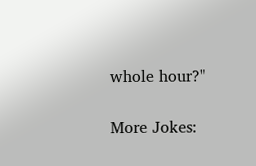whole hour?"

More Jokes: